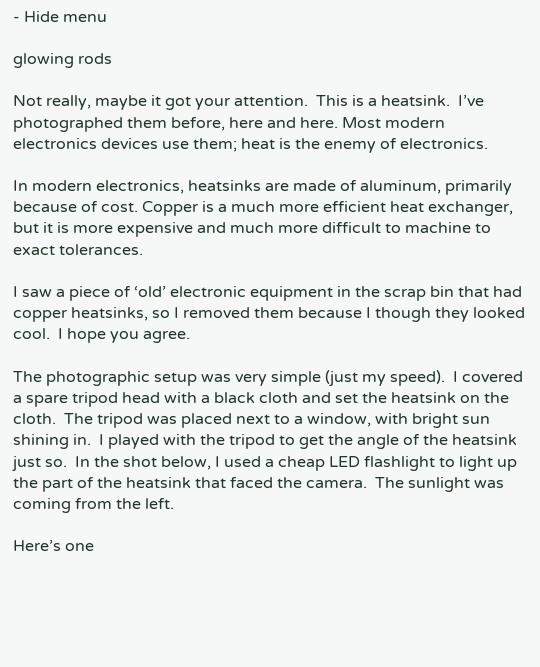- Hide menu

glowing rods

Not really, maybe it got your attention.  This is a heatsink.  I’ve photographed them before, here and here. Most modern electronics devices use them; heat is the enemy of electronics.

In modern electronics, heatsinks are made of aluminum, primarily because of cost. Copper is a much more efficient heat exchanger, but it is more expensive and much more difficult to machine to exact tolerances.

I saw a piece of ‘old’ electronic equipment in the scrap bin that had copper heatsinks, so I removed them because I though they looked cool.  I hope you agree.

The photographic setup was very simple (just my speed).  I covered a spare tripod head with a black cloth and set the heatsink on the cloth.  The tripod was placed next to a window, with bright sun shining in.  I played with the tripod to get the angle of the heatsink just so.  In the shot below, I used a cheap LED flashlight to light up the part of the heatsink that faced the camera.  The sunlight was coming from the left.

Here’s one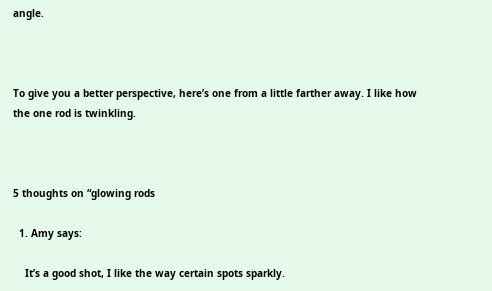angle.



To give you a better perspective, here’s one from a little farther away. I like how the one rod is twinkling.



5 thoughts on “glowing rods

  1. Amy says:

    It’s a good shot, I like the way certain spots sparkly.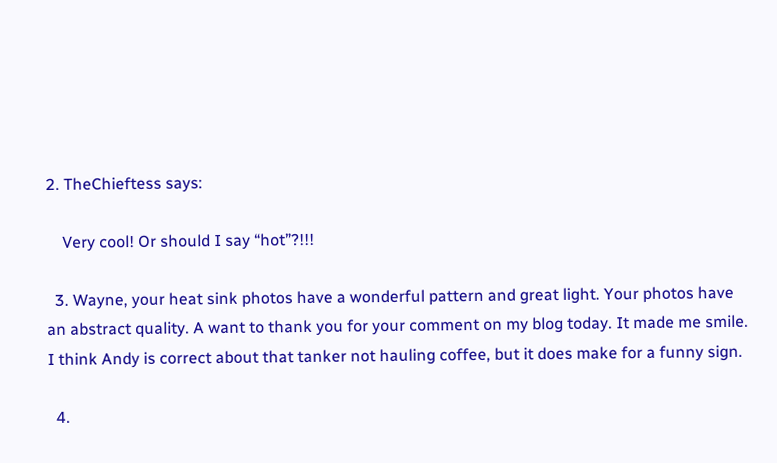2. TheChieftess says:

    Very cool! Or should I say “hot”?!!!

  3. Wayne, your heat sink photos have a wonderful pattern and great light. Your photos have an abstract quality. A want to thank you for your comment on my blog today. It made me smile. I think Andy is correct about that tanker not hauling coffee, but it does make for a funny sign.

  4.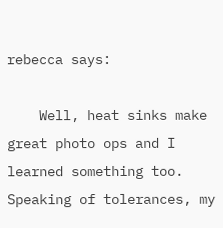rebecca says:

    Well, heat sinks make great photo ops and I learned something too. Speaking of tolerances, my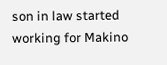son in law started working for Makino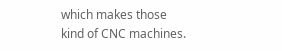which makes those kind of CNC machines.